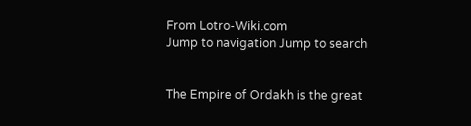From Lotro-Wiki.com
Jump to navigation Jump to search


The Empire of Ordakh is the great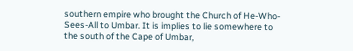southern empire who brought the Church of He-Who-Sees-All to Umbar. It is implies to lie somewhere to the south of the Cape of Umbar,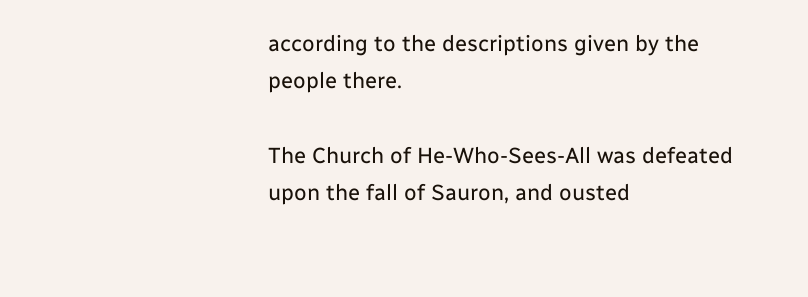according to the descriptions given by the people there.

The Church of He-Who-Sees-All was defeated upon the fall of Sauron, and ousted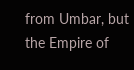from Umbar, but the Empire of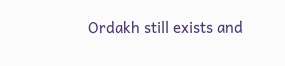Ordakh still exists and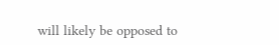will likely be opposed to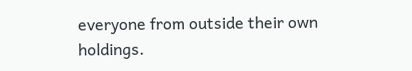everyone from outside their own holdings.